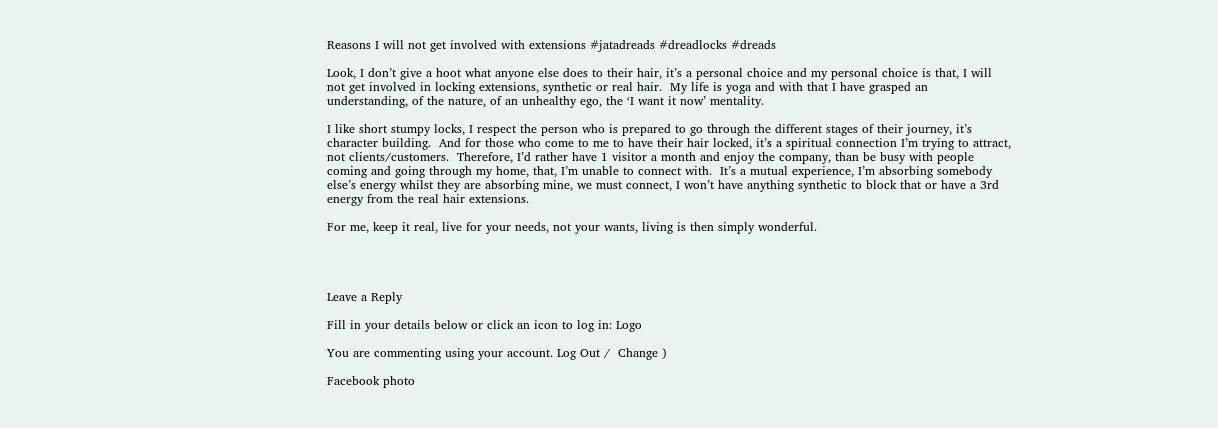Reasons I will not get involved with extensions #jatadreads #dreadlocks #dreads

Look, I don’t give a hoot what anyone else does to their hair, it’s a personal choice and my personal choice is that, I will not get involved in locking extensions, synthetic or real hair.  My life is yoga and with that I have grasped an understanding, of the nature, of an unhealthy ego, the ‘I want it now’ mentality.

I like short stumpy locks, I respect the person who is prepared to go through the different stages of their journey, it’s character building.  And for those who come to me to have their hair locked, it’s a spiritual connection I’m trying to attract, not clients/customers.  Therefore, I’d rather have 1 visitor a month and enjoy the company, than be busy with people coming and going through my home, that, I’m unable to connect with.  It’s a mutual experience, I’m absorbing somebody else’s energy whilst they are absorbing mine, we must connect, I won’t have anything synthetic to block that or have a 3rd energy from the real hair extensions.

For me, keep it real, live for your needs, not your wants, living is then simply wonderful.




Leave a Reply

Fill in your details below or click an icon to log in: Logo

You are commenting using your account. Log Out /  Change )

Facebook photo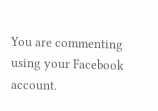You are commenting using your Facebook account.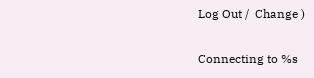Log Out /  Change )

Connecting to %s